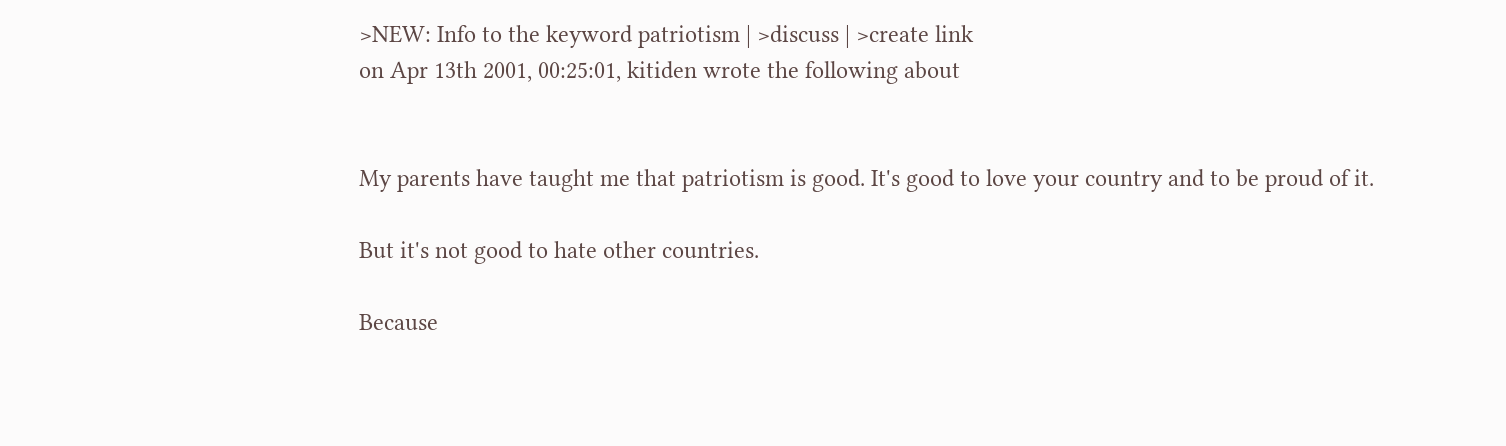>NEW: Info to the keyword patriotism | >discuss | >create link
on Apr 13th 2001, 00:25:01, kitiden wrote the following about


My parents have taught me that patriotism is good. It's good to love your country and to be proud of it.

But it's not good to hate other countries.

Because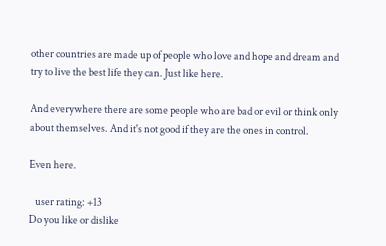other countries are made up of people who love and hope and dream and try to live the best life they can. Just like here.

And everywhere there are some people who are bad or evil or think only about themselves. And it's not good if they are the ones in control.

Even here.

   user rating: +13
Do you like or dislike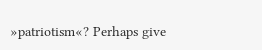»patriotism«? Perhaps give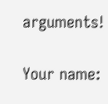arguments!

Your name: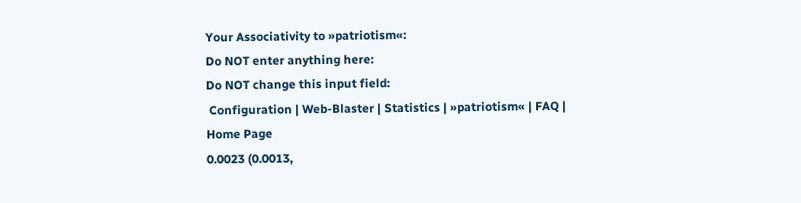Your Associativity to »patriotism«:
Do NOT enter anything here:
Do NOT change this input field:
 Configuration | Web-Blaster | Statistics | »patriotism« | FAQ | Home Page
0.0023 (0.0013,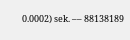0.0002) sek. –– 88138189